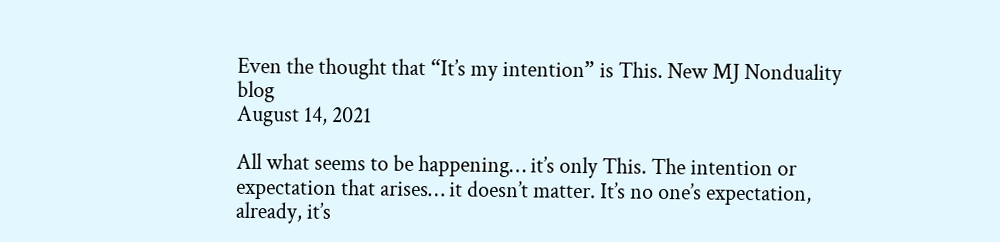Even the thought that “It’s my intention” is This. New MJ Nonduality blog
August 14, 2021

All what seems to be happening… it’s only This. The intention or expectation that arises… it doesn’t matter. It’s no one’s expectation, already, it’s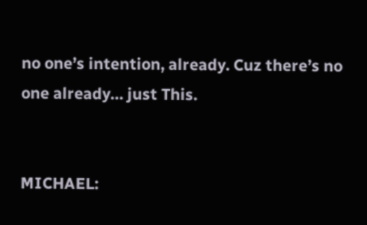no one’s intention, already. Cuz there’s no one already… just This.


MICHAEL: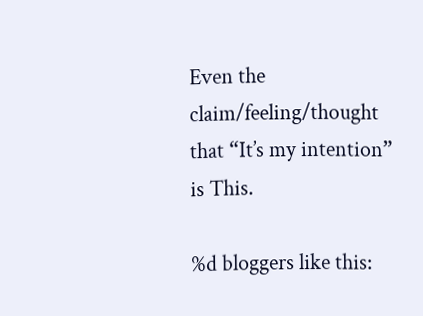Even the claim/feeling/thought that “It’s my intention” is This.

%d bloggers like this: